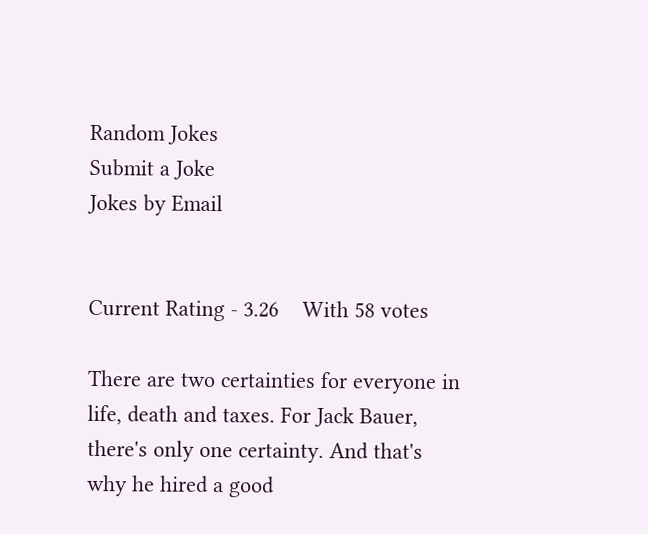Random Jokes
Submit a Joke
Jokes by Email


Current Rating - 3.26    With 58 votes

There are two certainties for everyone in life, death and taxes. For Jack Bauer, there's only one certainty. And that's why he hired a good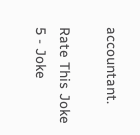accountant.

Rate This Joke
5 - Joke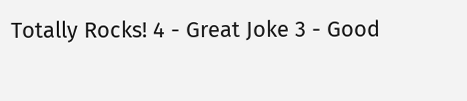Totally Rocks! 4 - Great Joke 3 - Good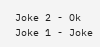Joke 2 - Ok Joke 1 - Joke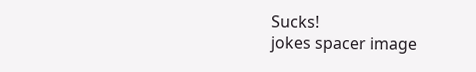Sucks!
jokes spacer image